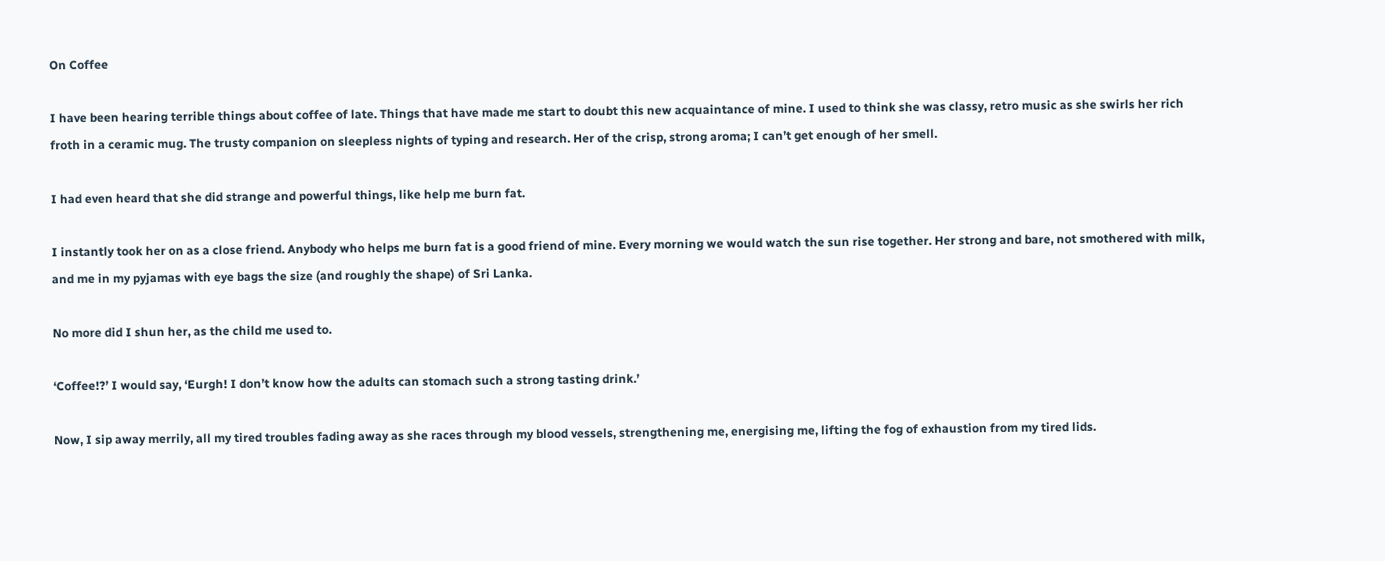On Coffee

I have been hearing terrible things about coffee of late. Things that have made me start to doubt this new acquaintance of mine. I used to think she was classy, retro music as she swirls her rich froth in a ceramic mug. The trusty companion on sleepless nights of typing and research. Her of the crisp, strong aroma; I can’t get enough of her smell.

I had even heard that she did strange and powerful things, like help me burn fat.

I instantly took her on as a close friend. Anybody who helps me burn fat is a good friend of mine. Every morning we would watch the sun rise together. Her strong and bare, not smothered with milk, and me in my pyjamas with eye bags the size (and roughly the shape) of Sri Lanka.

No more did I shun her, as the child me used to.

‘Coffee!?’ I would say, ‘Eurgh! I don’t know how the adults can stomach such a strong tasting drink.’

Now, I sip away merrily, all my tired troubles fading away as she races through my blood vessels, strengthening me, energising me, lifting the fog of exhaustion from my tired lids.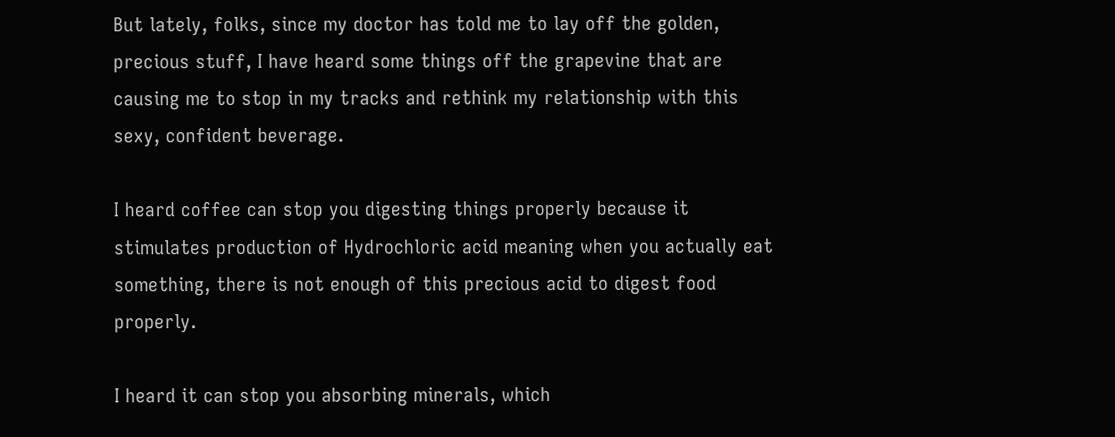But lately, folks, since my doctor has told me to lay off the golden, precious stuff, I have heard some things off the grapevine that are causing me to stop in my tracks and rethink my relationship with this sexy, confident beverage.

I heard coffee can stop you digesting things properly because it stimulates production of Hydrochloric acid meaning when you actually eat something, there is not enough of this precious acid to digest food properly.

I heard it can stop you absorbing minerals, which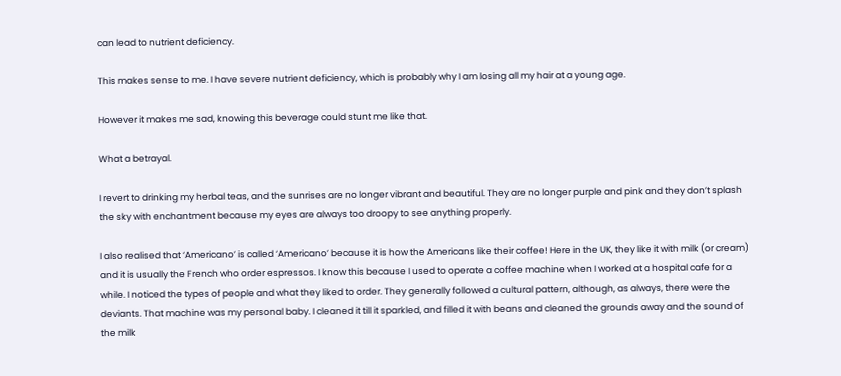can lead to nutrient deficiency.

This makes sense to me. I have severe nutrient deficiency, which is probably why I am losing all my hair at a young age.

However it makes me sad, knowing this beverage could stunt me like that.

What a betrayal.

I revert to drinking my herbal teas, and the sunrises are no longer vibrant and beautiful. They are no longer purple and pink and they don’t splash the sky with enchantment because my eyes are always too droopy to see anything properly.

I also realised that ‘Americano’ is called ‘Americano’ because it is how the Americans like their coffee! Here in the UK, they like it with milk (or cream) and it is usually the French who order espressos. I know this because I used to operate a coffee machine when I worked at a hospital cafe for a while. I noticed the types of people and what they liked to order. They generally followed a cultural pattern, although, as always, there were the deviants. That machine was my personal baby. I cleaned it till it sparkled, and filled it with beans and cleaned the grounds away and the sound of the milk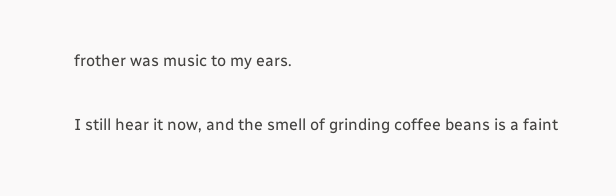frother was music to my ears.

I still hear it now, and the smell of grinding coffee beans is a faint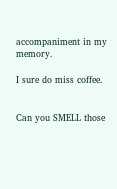accompaniment in my memory.

I sure do miss coffee.


Can you SMELL those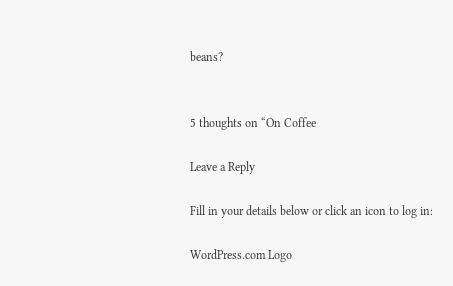beans?


5 thoughts on “On Coffee

Leave a Reply

Fill in your details below or click an icon to log in:

WordPress.com Logo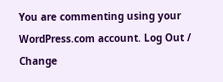You are commenting using your WordPress.com account. Log Out /  Change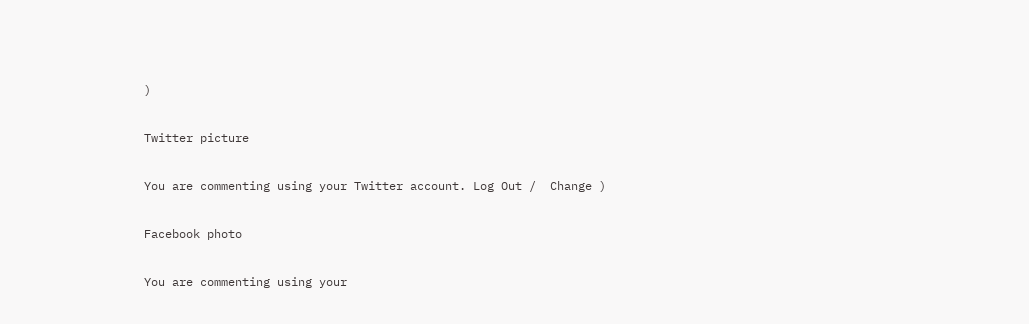)

Twitter picture

You are commenting using your Twitter account. Log Out /  Change )

Facebook photo

You are commenting using your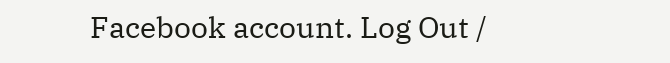Facebook account. Log Out /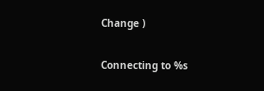Change )

Connecting to %s